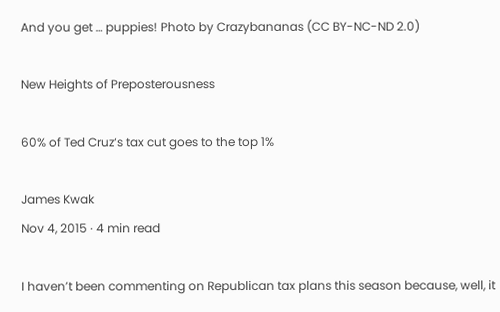And you get … puppies! Photo by Crazybananas (CC BY-NC-ND 2.0)

New Heights of Preposterousness

60% of Ted Cruz‘s tax cut goes to the top 1%

James Kwak
Nov 4, 2015 · 4 min read

I haven’t been commenting on Republican tax plans this season because, well, it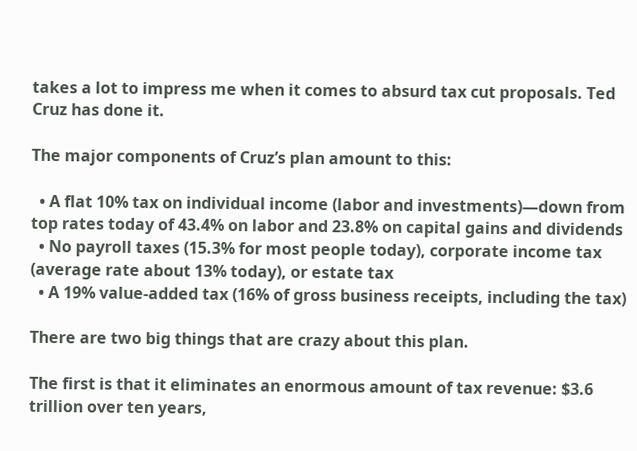takes a lot to impress me when it comes to absurd tax cut proposals. Ted Cruz has done it.

The major components of Cruz’s plan amount to this:

  • A flat 10% tax on individual income (labor and investments)—down from top rates today of 43.4% on labor and 23.8% on capital gains and dividends
  • No payroll taxes (15.3% for most people today), corporate income tax (average rate about 13% today), or estate tax
  • A 19% value-added tax (16% of gross business receipts, including the tax)

There are two big things that are crazy about this plan.

The first is that it eliminates an enormous amount of tax revenue: $3.6 trillion over ten years,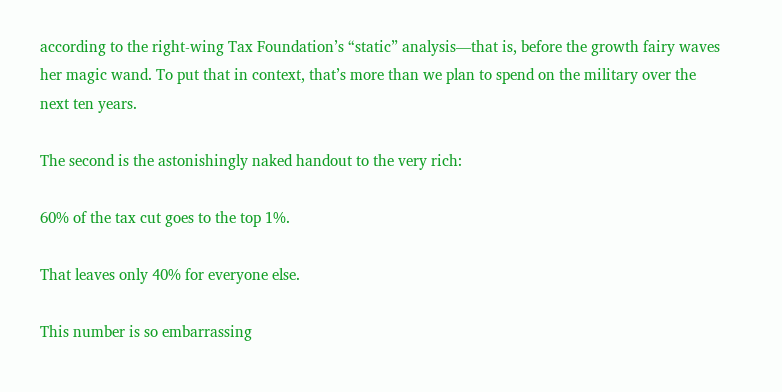according to the right-wing Tax Foundation’s “static” analysis—that is, before the growth fairy waves her magic wand. To put that in context, that’s more than we plan to spend on the military over the next ten years.

The second is the astonishingly naked handout to the very rich:

60% of the tax cut goes to the top 1%.

That leaves only 40% for everyone else.

This number is so embarrassing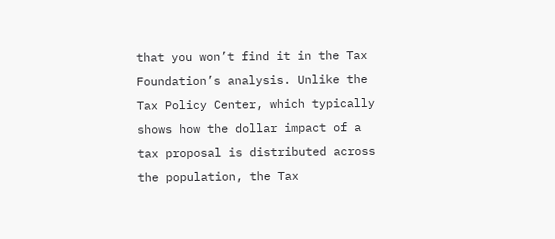that you won’t find it in the Tax Foundation’s analysis. Unlike the Tax Policy Center, which typically shows how the dollar impact of a tax proposal is distributed across the population, the Tax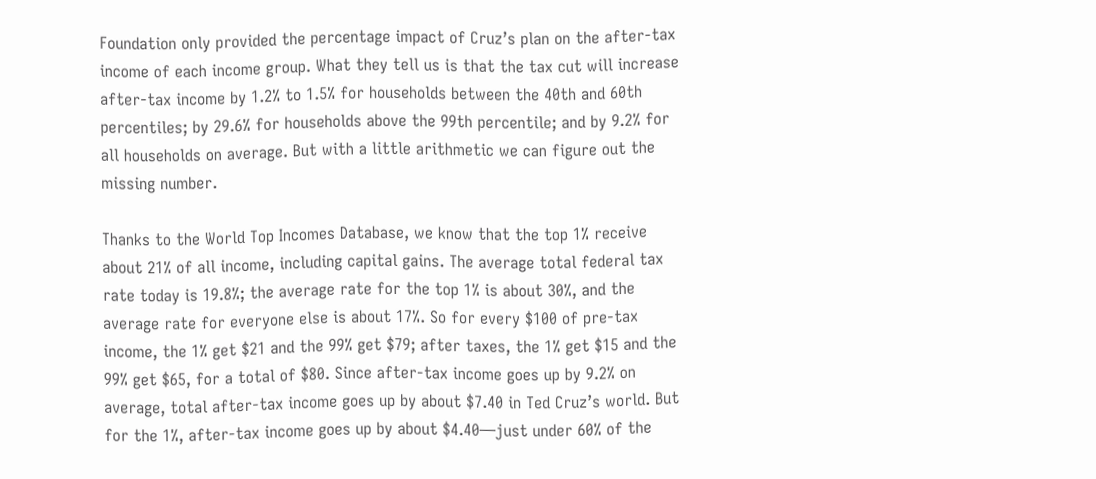Foundation only provided the percentage impact of Cruz’s plan on the after-tax income of each income group. What they tell us is that the tax cut will increase after-tax income by 1.2% to 1.5% for households between the 40th and 60th percentiles; by 29.6% for households above the 99th percentile; and by 9.2% for all households on average. But with a little arithmetic we can figure out the missing number.

Thanks to the World Top Incomes Database, we know that the top 1% receive about 21% of all income, including capital gains. The average total federal tax rate today is 19.8%; the average rate for the top 1% is about 30%, and the average rate for everyone else is about 17%. So for every $100 of pre-tax income, the 1% get $21 and the 99% get $79; after taxes, the 1% get $15 and the 99% get $65, for a total of $80. Since after-tax income goes up by 9.2% on average, total after-tax income goes up by about $7.40 in Ted Cruz’s world. But for the 1%, after-tax income goes up by about $4.40—just under 60% of the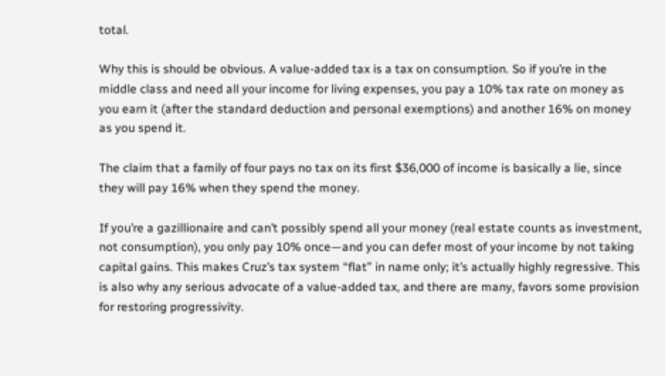total.

Why this is should be obvious. A value-added tax is a tax on consumption. So if you’re in the middle class and need all your income for living expenses, you pay a 10% tax rate on money as you earn it (after the standard deduction and personal exemptions) and another 16% on money as you spend it.

The claim that a family of four pays no tax on its first $36,000 of income is basically a lie, since they will pay 16% when they spend the money.

If you’re a gazillionaire and can’t possibly spend all your money (real estate counts as investment, not consumption), you only pay 10% once—and you can defer most of your income by not taking capital gains. This makes Cruz’s tax system “flat” in name only; it’s actually highly regressive. This is also why any serious advocate of a value-added tax, and there are many, favors some provision for restoring progressivity.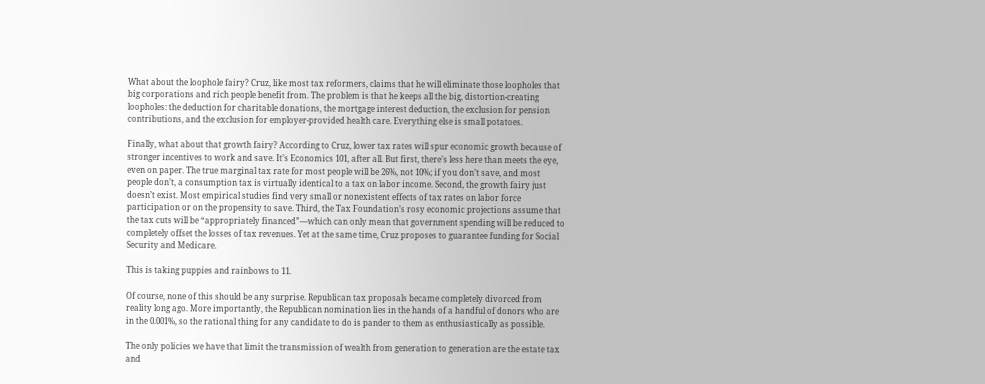What about the loophole fairy? Cruz, like most tax reformers, claims that he will eliminate those loopholes that big corporations and rich people benefit from. The problem is that he keeps all the big, distortion-creating loopholes: the deduction for charitable donations, the mortgage interest deduction, the exclusion for pension contributions, and the exclusion for employer-provided health care. Everything else is small potatoes.

Finally, what about that growth fairy? According to Cruz, lower tax rates will spur economic growth because of stronger incentives to work and save. It’s Economics 101, after all. But first, there’s less here than meets the eye, even on paper. The true marginal tax rate for most people will be 26%, not 10%; if you don’t save, and most people don’t, a consumption tax is virtually identical to a tax on labor income. Second, the growth fairy just doesn’t exist. Most empirical studies find very small or nonexistent effects of tax rates on labor force participation or on the propensity to save. Third, the Tax Foundation’s rosy economic projections assume that the tax cuts will be “appropriately financed”—which can only mean that government spending will be reduced to completely offset the losses of tax revenues. Yet at the same time, Cruz proposes to guarantee funding for Social Security and Medicare.

This is taking puppies and rainbows to 11.

Of course, none of this should be any surprise. Republican tax proposals became completely divorced from reality long ago. More importantly, the Republican nomination lies in the hands of a handful of donors who are in the 0.001%, so the rational thing for any candidate to do is pander to them as enthusiastically as possible.

The only policies we have that limit the transmission of wealth from generation to generation are the estate tax and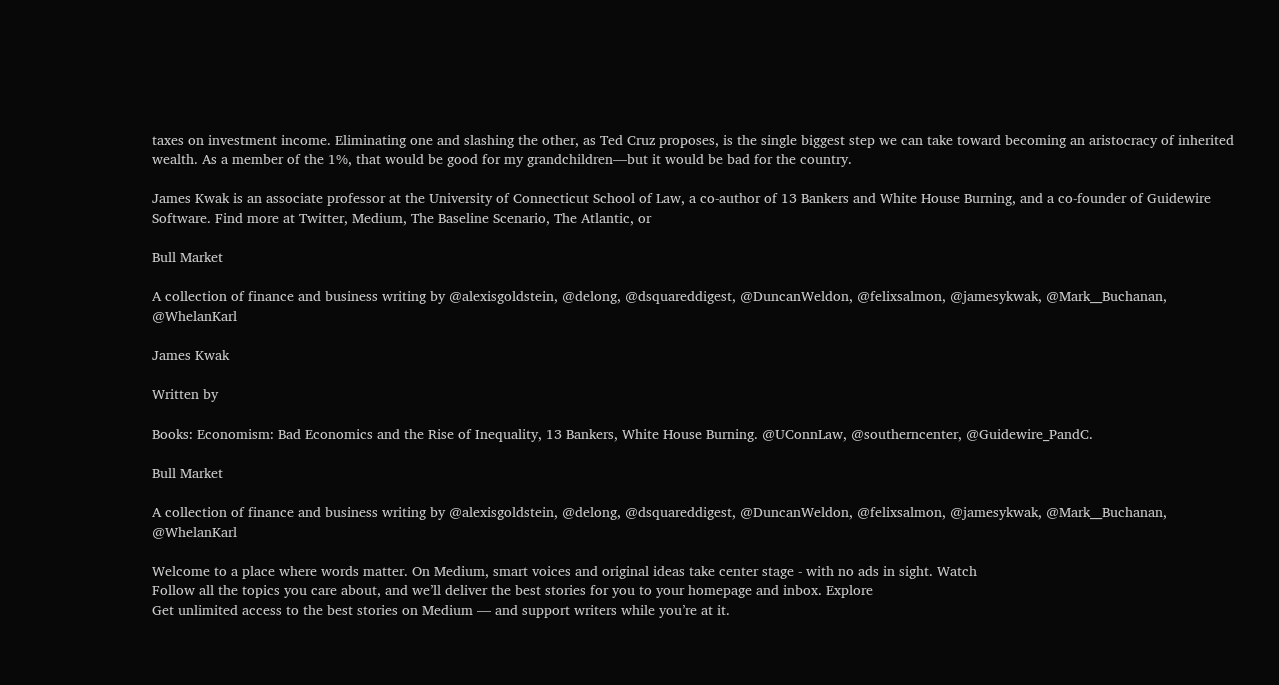taxes on investment income. Eliminating one and slashing the other, as Ted Cruz proposes, is the single biggest step we can take toward becoming an aristocracy of inherited wealth. As a member of the 1%, that would be good for my grandchildren—but it would be bad for the country.

James Kwak is an associate professor at the University of Connecticut School of Law, a co-author of 13 Bankers and White House Burning, and a co-founder of Guidewire Software. Find more at Twitter, Medium, The Baseline Scenario, The Atlantic, or

Bull Market

A collection of finance and business writing by @alexisgoldstein, @delong, @dsquareddigest, @DuncanWeldon, @felixsalmon, @jamesykwak, @Mark__Buchanan, @WhelanKarl

James Kwak

Written by

Books: Economism: Bad Economics and the Rise of Inequality, 13 Bankers, White House Burning. @UConnLaw, @southerncenter, @Guidewire_PandC.

Bull Market

A collection of finance and business writing by @alexisgoldstein, @delong, @dsquareddigest, @DuncanWeldon, @felixsalmon, @jamesykwak, @Mark__Buchanan, @WhelanKarl

Welcome to a place where words matter. On Medium, smart voices and original ideas take center stage - with no ads in sight. Watch
Follow all the topics you care about, and we’ll deliver the best stories for you to your homepage and inbox. Explore
Get unlimited access to the best stories on Medium — and support writers while you’re at it.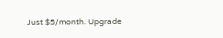Just $5/month. Upgrade